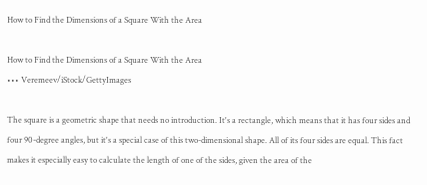How to Find the Dimensions of a Square With the Area

How to Find the Dimensions of a Square With the Area
••• Veremeev/iStock/GettyImages

The square is a geometric shape that needs no introduction. It's a rectangle, which means that it has four sides and four 90-degree angles, but it's a special case of this two-dimensional shape. All of its four sides are equal. This fact makes it especially easy to calculate the length of one of the sides, given the area of the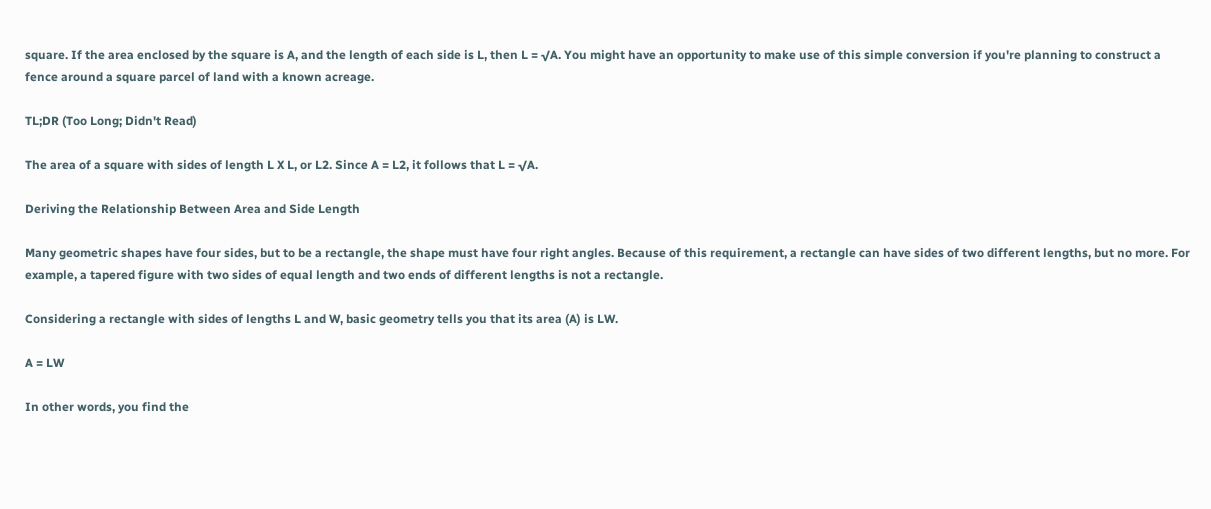square. If the area enclosed by the square is A, and the length of each side is L, then L = √A. You might have an opportunity to make use of this simple conversion if you're planning to construct a fence around a square parcel of land with a known acreage.

TL;DR (Too Long; Didn't Read)

The area of a square with sides of length L X L, or L2. Since A = L2, it follows that L = √A.

Deriving the Relationship Between Area and Side Length

Many geometric shapes have four sides, but to be a rectangle, the shape must have four right angles. Because of this requirement, a rectangle can have sides of two different lengths, but no more. For example, a tapered figure with two sides of equal length and two ends of different lengths is not a rectangle.

Considering a rectangle with sides of lengths L and W, basic geometry tells you that its area (A) is LW.

A = LW

In other words, you find the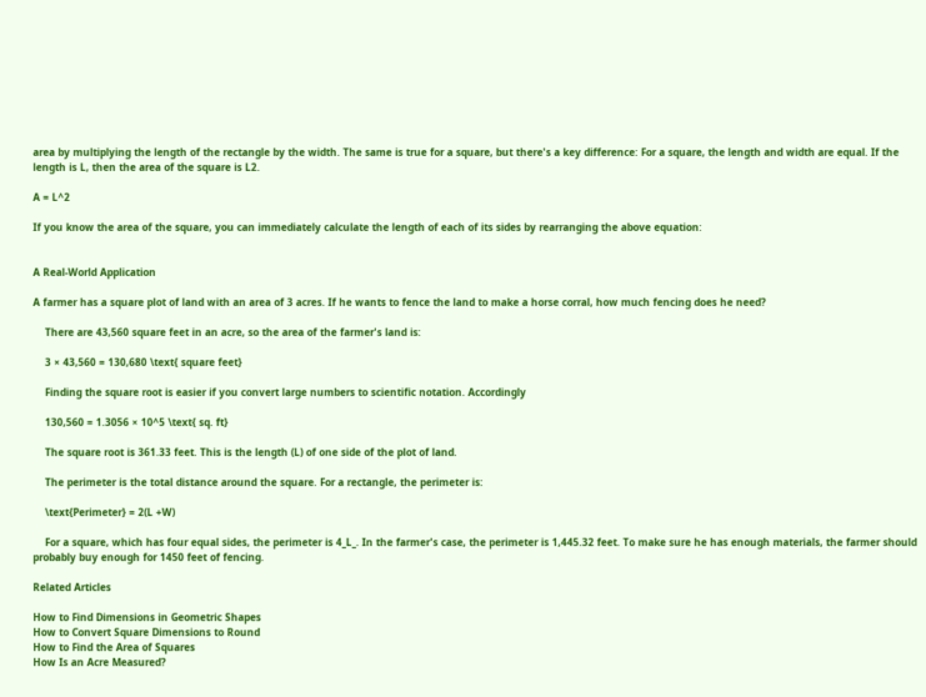area by multiplying the length of the rectangle by the width. The same is true for a square, but there's a key difference: For a square, the length and width are equal. If the length is L, then the area of the square is L2.

A = L^2

If you know the area of the square, you can immediately calculate the length of each of its sides by rearranging the above equation:


A Real-World Application

A farmer has a square plot of land with an area of 3 acres. If he wants to fence the land to make a horse corral, how much fencing does he need?

    There are 43,560 square feet in an acre, so the area of the farmer's land is:

    3 × 43,560 = 130,680 \text{ square feet}

    Finding the square root is easier if you convert large numbers to scientific notation. Accordingly

    130,560 = 1.3056 × 10^5 \text{ sq. ft}

    The square root is 361.33 feet. This is the length (L) of one side of the plot of land.

    The perimeter is the total distance around the square. For a rectangle, the perimeter is:

    \text{Perimeter} = 2(L +W)

    For a square, which has four equal sides, the perimeter is 4_L_. In the farmer's case, the perimeter is 1,445.32 feet. To make sure he has enough materials, the farmer should probably buy enough for 1450 feet of fencing.

Related Articles

How to Find Dimensions in Geometric Shapes
How to Convert Square Dimensions to Round
How to Find the Area of Squares
How Is an Acre Measured?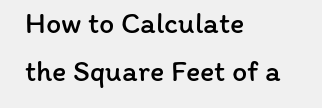How to Calculate the Square Feet of a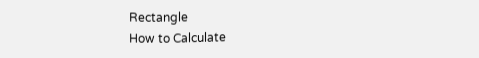Rectangle
How to Calculate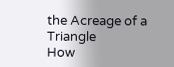the Acreage of a Triangle
How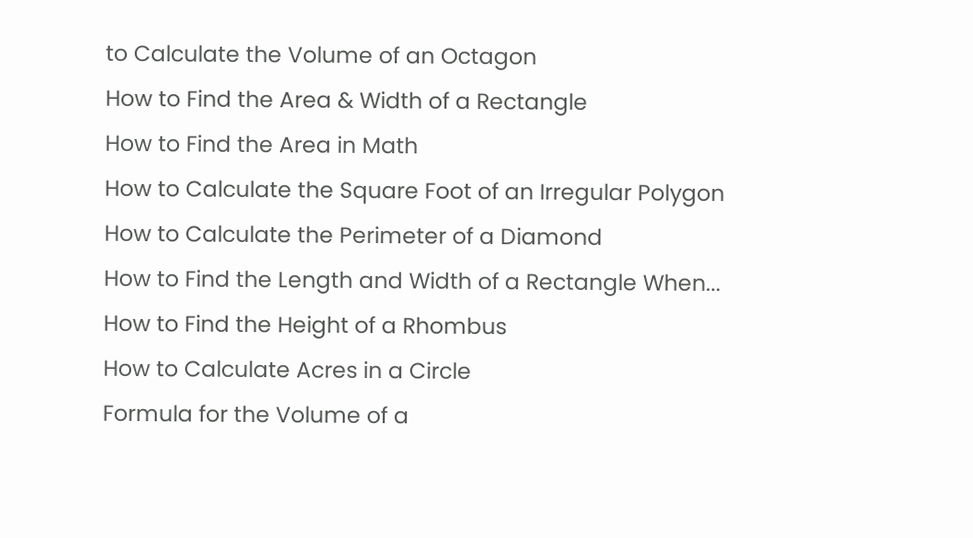to Calculate the Volume of an Octagon
How to Find the Area & Width of a Rectangle
How to Find the Area in Math
How to Calculate the Square Foot of an Irregular Polygon
How to Calculate the Perimeter of a Diamond
How to Find the Length and Width of a Rectangle When...
How to Find the Height of a Rhombus
How to Calculate Acres in a Circle
Formula for the Volume of a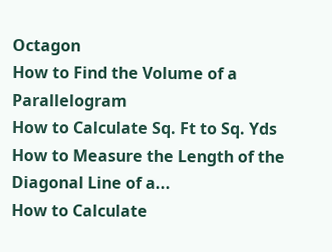Octagon
How to Find the Volume of a Parallelogram
How to Calculate Sq. Ft to Sq. Yds
How to Measure the Length of the Diagonal Line of a...
How to Calculate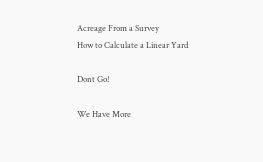Acreage From a Survey
How to Calculate a Linear Yard

Dont Go!

We Have More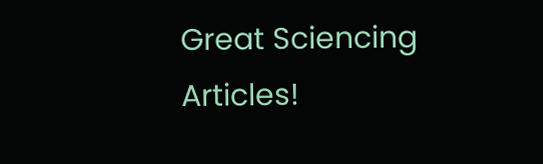Great Sciencing Articles!